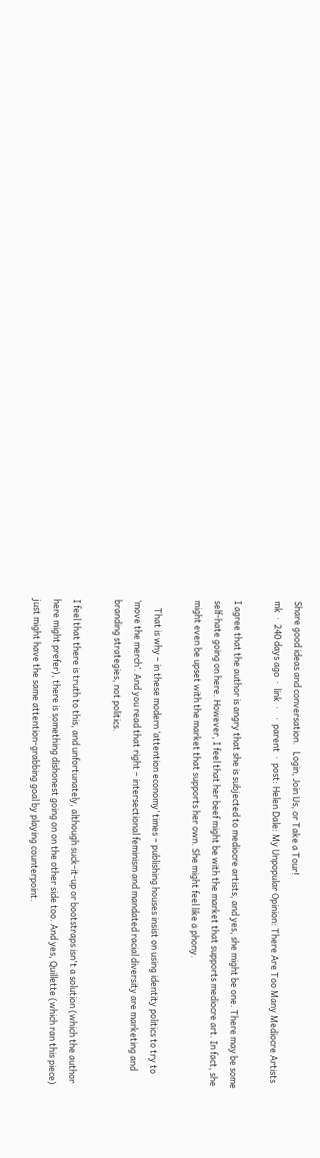Share good ideas and conversation.   Login, Join Us, or Take a Tour!
mk  ·  240 days ago  ·  link  ·    ·  parent  ·  post: Helen Dale: My Unpopular Opinion: There Are Too Many Mediocre Artists

I agree that the author is angry that she is subjected to mediocre artists, and yes, she might be one. There may be some self-hate going on here. However, I feel that her beef might be with the market that supports mediocre art. In fact, she might even be upset with the market that supports her own. She might feel like a phony.

    That is why – in these modern ‘attention economy’ times – publishing houses insist on using identity politics to try to ‘move the merch’. And you read that right – intersectional feminism and mandated racial diversity are marketing and branding strategies, not politics.

I feel that there is truth to this, and unfortunately, although suck-it-up or bootstraps isn't a solution (which the author here might prefer), there is something dishonest going on on the other side too. And yes, Quillette (which ran this piece) just might have the same attention-grabbing goal by playing counterpoint.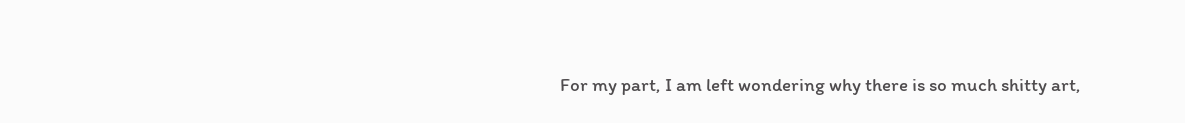For my part, I am left wondering why there is so much shitty art,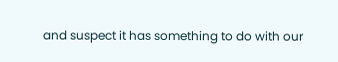and suspect it has something to do with our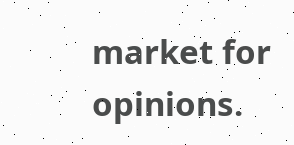market for opinions.